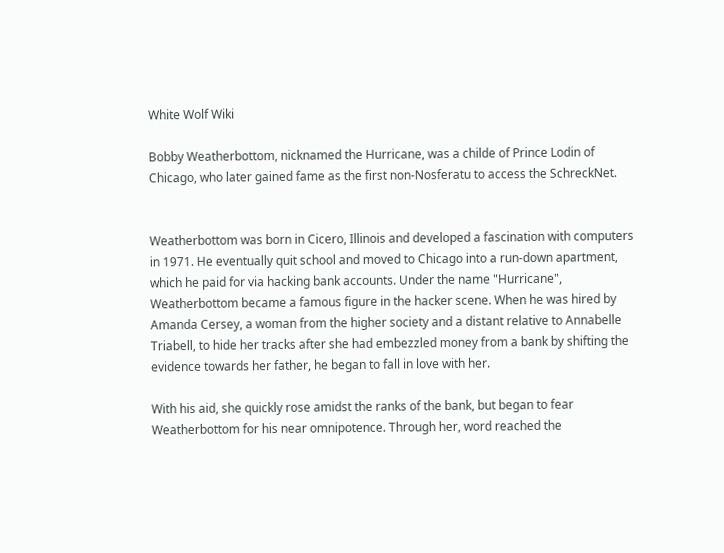White Wolf Wiki

Bobby Weatherbottom, nicknamed the Hurricane, was a childe of Prince Lodin of Chicago, who later gained fame as the first non-Nosferatu to access the SchreckNet.


Weatherbottom was born in Cicero, Illinois and developed a fascination with computers in 1971. He eventually quit school and moved to Chicago into a run-down apartment, which he paid for via hacking bank accounts. Under the name "Hurricane", Weatherbottom became a famous figure in the hacker scene. When he was hired by Amanda Cersey, a woman from the higher society and a distant relative to Annabelle Triabell, to hide her tracks after she had embezzled money from a bank by shifting the evidence towards her father, he began to fall in love with her.

With his aid, she quickly rose amidst the ranks of the bank, but began to fear Weatherbottom for his near omnipotence. Through her, word reached the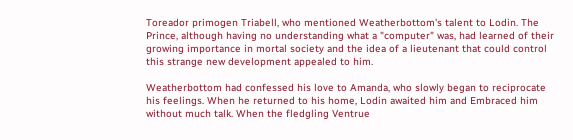Toreador primogen Triabell, who mentioned Weatherbottom's talent to Lodin. The Prince, although having no understanding what a "computer" was, had learned of their growing importance in mortal society and the idea of a lieutenant that could control this strange new development appealed to him.

Weatherbottom had confessed his love to Amanda, who slowly began to reciprocate his feelings. When he returned to his home, Lodin awaited him and Embraced him without much talk. When the fledgling Ventrue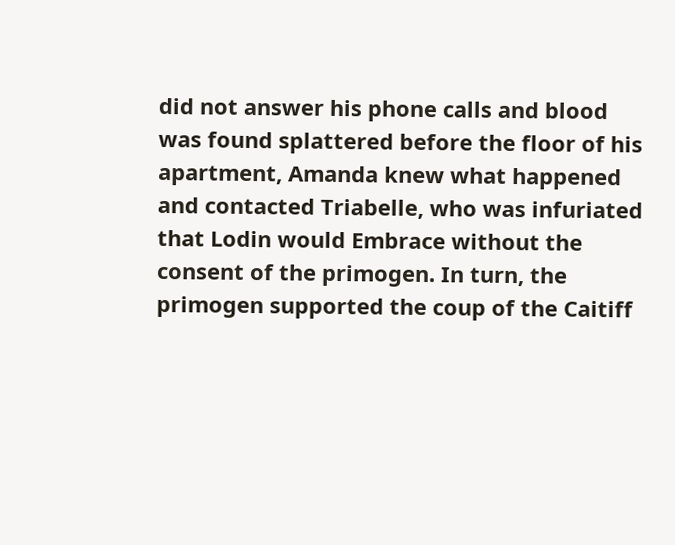did not answer his phone calls and blood was found splattered before the floor of his apartment, Amanda knew what happened and contacted Triabelle, who was infuriated that Lodin would Embrace without the consent of the primogen. In turn, the primogen supported the coup of the Caitiff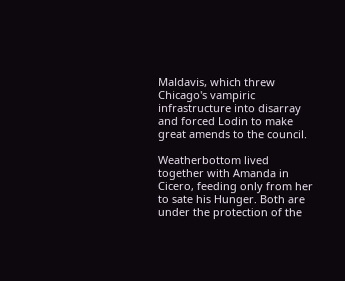Maldavis, which threw Chicago's vampiric infrastructure into disarray and forced Lodin to make great amends to the council.

Weatherbottom lived together with Amanda in Cicero, feeding only from her to sate his Hunger. Both are under the protection of the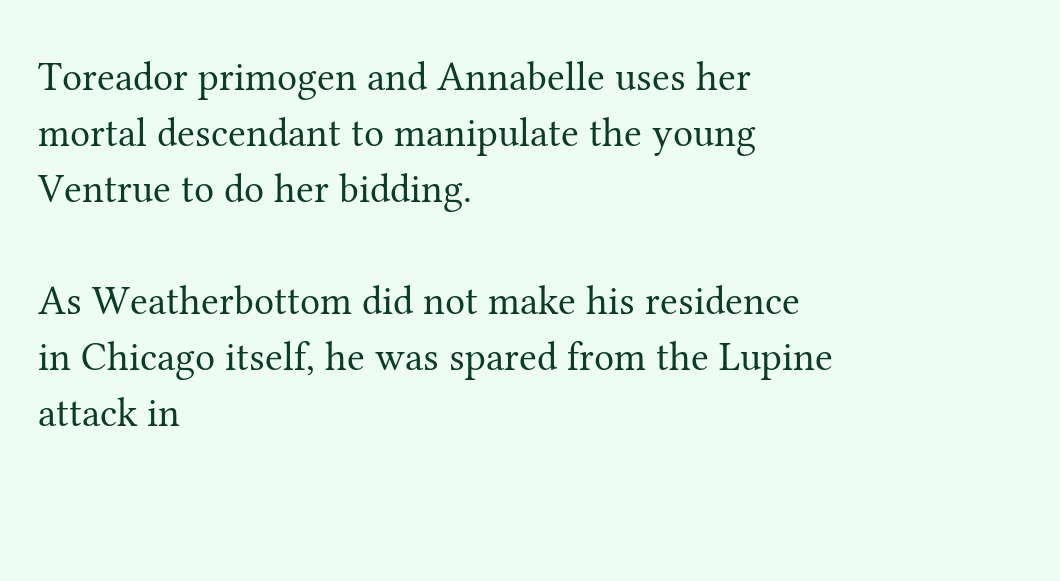Toreador primogen and Annabelle uses her mortal descendant to manipulate the young Ventrue to do her bidding.

As Weatherbottom did not make his residence in Chicago itself, he was spared from the Lupine attack in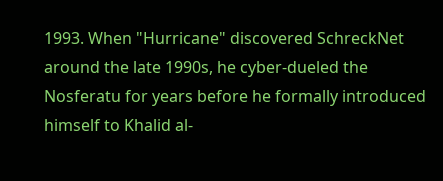1993. When "Hurricane" discovered SchreckNet around the late 1990s, he cyber-dueled the Nosferatu for years before he formally introduced himself to Khalid al-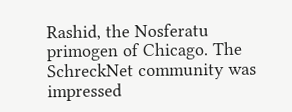Rashid, the Nosferatu primogen of Chicago. The SchreckNet community was impressed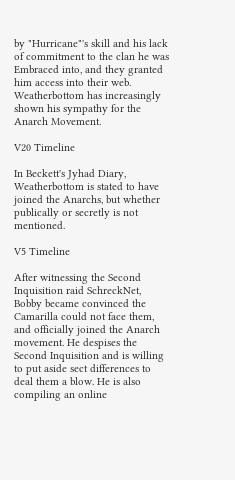by "Hurricane"'s skill and his lack of commitment to the clan he was Embraced into, and they granted him access into their web. Weatherbottom has increasingly shown his sympathy for the Anarch Movement.

V20 Timeline

In Beckett's Jyhad Diary, Weatherbottom is stated to have joined the Anarchs, but whether publically or secretly is not mentioned.

V5 Timeline

After witnessing the Second Inquisition raid SchreckNet, Bobby became convinced the Camarilla could not face them, and officially joined the Anarch movement. He despises the Second Inquisition and is willing to put aside sect differences to deal them a blow. He is also compiling an online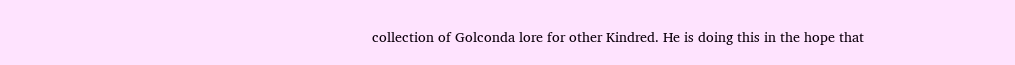collection of Golconda lore for other Kindred. He is doing this in the hope that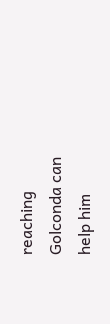reaching Golconda can help him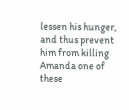lessen his hunger, and thus prevent him from killing Amanda one of these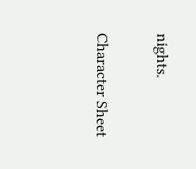nights.

Character Sheet